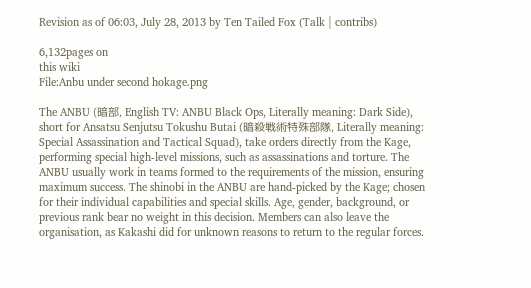Revision as of 06:03, July 28, 2013 by Ten Tailed Fox (Talk | contribs)

6,132pages on
this wiki
File:Anbu under second hokage.png

The ANBU (暗部, English TV: ANBU Black Ops, Literally meaning: Dark Side), short for Ansatsu Senjutsu Tokushu Butai (暗殺戦術特殊部隊, Literally meaning: Special Assassination and Tactical Squad), take orders directly from the Kage, performing special high-level missions, such as assassinations and torture. The ANBU usually work in teams formed to the requirements of the mission, ensuring maximum success. The shinobi in the ANBU are hand-picked by the Kage; chosen for their individual capabilities and special skills. Age, gender, background, or previous rank bear no weight in this decision. Members can also leave the organisation, as Kakashi did for unknown reasons to return to the regular forces.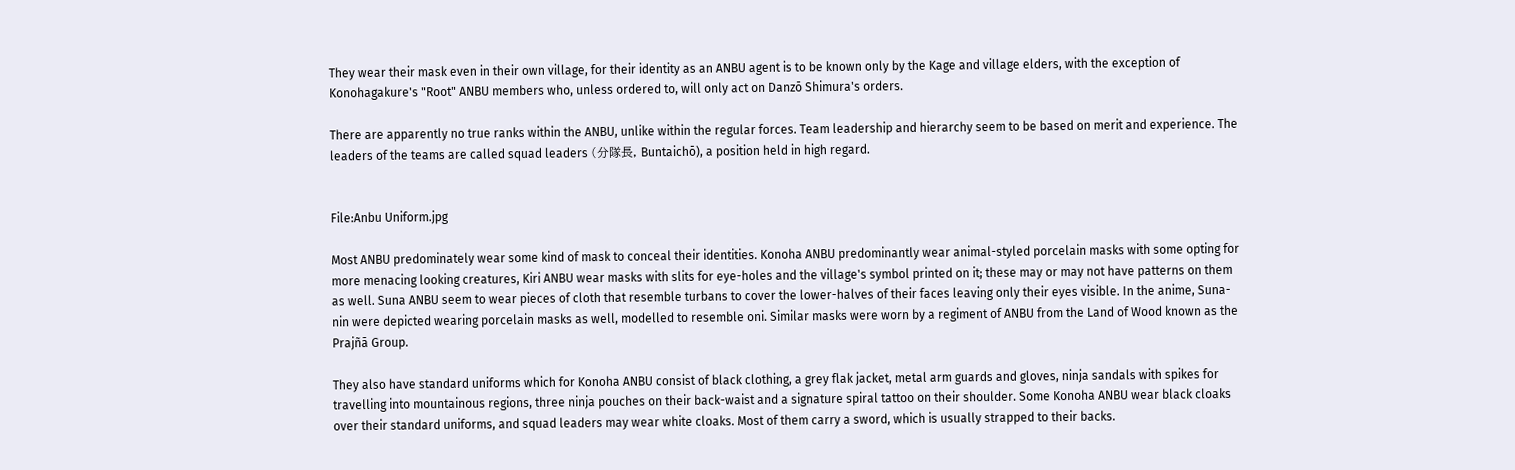They wear their mask even in their own village, for their identity as an ANBU agent is to be known only by the Kage and village elders, with the exception of Konohagakure's "Root" ANBU members who, unless ordered to, will only act on Danzō Shimura's orders.

There are apparently no true ranks within the ANBU, unlike within the regular forces. Team leadership and hierarchy seem to be based on merit and experience. The leaders of the teams are called squad leaders (分隊長, Buntaichō), a position held in high regard.


File:Anbu Uniform.jpg

Most ANBU predominately wear some kind of mask to conceal their identities. Konoha ANBU predominantly wear animal-styled porcelain masks with some opting for more menacing looking creatures, Kiri ANBU wear masks with slits for eye-holes and the village's symbol printed on it; these may or may not have patterns on them as well. Suna ANBU seem to wear pieces of cloth that resemble turbans to cover the lower-halves of their faces leaving only their eyes visible. In the anime, Suna-nin were depicted wearing porcelain masks as well, modelled to resemble oni. Similar masks were worn by a regiment of ANBU from the Land of Wood known as the Prajñā Group.

They also have standard uniforms which for Konoha ANBU consist of black clothing, a grey flak jacket, metal arm guards and gloves, ninja sandals with spikes for travelling into mountainous regions, three ninja pouches on their back-waist and a signature spiral tattoo on their shoulder. Some Konoha ANBU wear black cloaks over their standard uniforms, and squad leaders may wear white cloaks. Most of them carry a sword, which is usually strapped to their backs.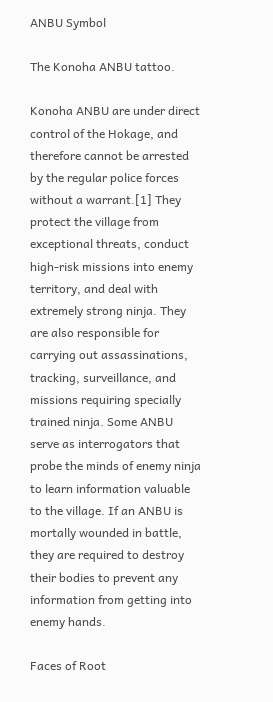ANBU Symbol

The Konoha ANBU tattoo.

Konoha ANBU are under direct control of the Hokage, and therefore cannot be arrested by the regular police forces without a warrant.[1] They protect the village from exceptional threats, conduct high-risk missions into enemy territory, and deal with extremely strong ninja. They are also responsible for carrying out assassinations, tracking, surveillance, and missions requiring specially trained ninja. Some ANBU serve as interrogators that probe the minds of enemy ninja to learn information valuable to the village. If an ANBU is mortally wounded in battle, they are required to destroy their bodies to prevent any information from getting into enemy hands.

Faces of Root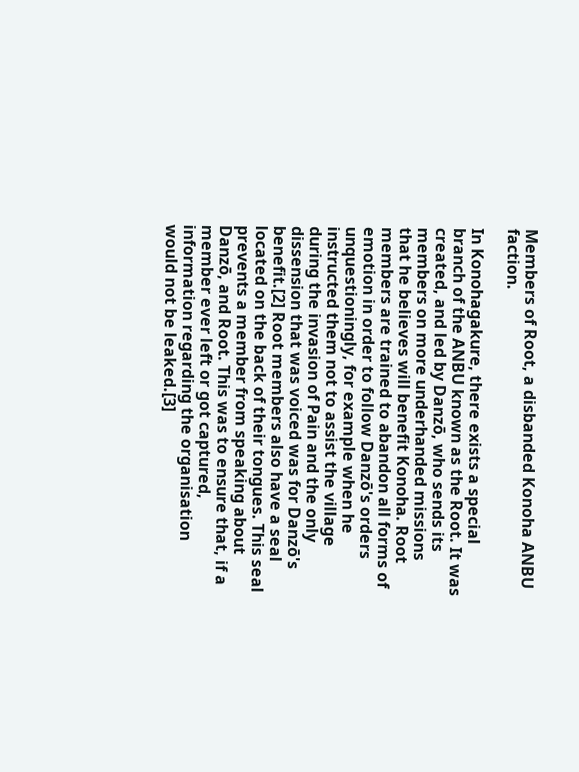Members of Root, a disbanded Konoha ANBU faction.

In Konohagakure, there exists a special branch of the ANBU known as the Root. It was created, and led by Danzō, who sends its members on more underhanded missions that he believes will benefit Konoha. Root members are trained to abandon all forms of emotion in order to follow Danzō's orders unquestioningly, for example when he instructed them not to assist the village during the invasion of Pain and the only dissension that was voiced was for Danzō's benefit.[2] Root members also have a seal located on the back of their tongues. This seal prevents a member from speaking about Danzō, and Root. This was to ensure that, if a member ever left or got captured, information regarding the organisation would not be leaked.[3]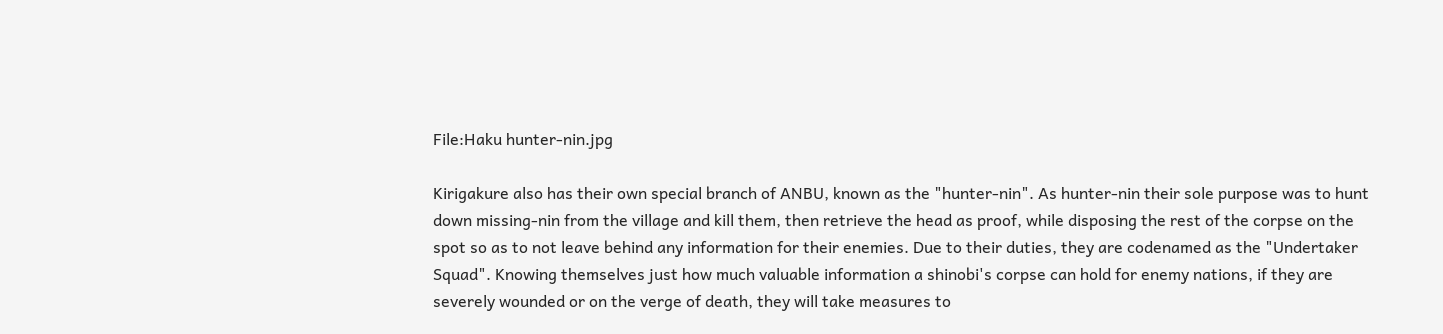File:Haku hunter-nin.jpg

Kirigakure also has their own special branch of ANBU, known as the "hunter-nin". As hunter-nin their sole purpose was to hunt down missing-nin from the village and kill them, then retrieve the head as proof, while disposing the rest of the corpse on the spot so as to not leave behind any information for their enemies. Due to their duties, they are codenamed as the "Undertaker Squad". Knowing themselves just how much valuable information a shinobi's corpse can hold for enemy nations, if they are severely wounded or on the verge of death, they will take measures to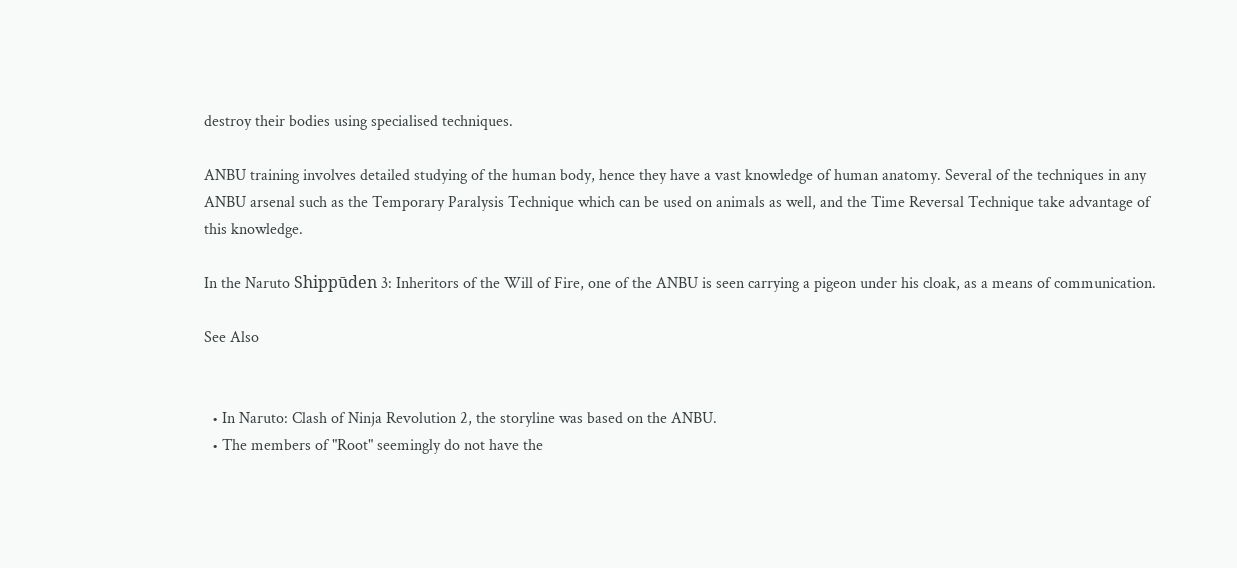destroy their bodies using specialised techniques.

ANBU training involves detailed studying of the human body, hence they have a vast knowledge of human anatomy. Several of the techniques in any ANBU arsenal such as the Temporary Paralysis Technique which can be used on animals as well, and the Time Reversal Technique take advantage of this knowledge.

In the Naruto Shippūden 3: Inheritors of the Will of Fire, one of the ANBU is seen carrying a pigeon under his cloak, as a means of communication.

See Also


  • In Naruto: Clash of Ninja Revolution 2, the storyline was based on the ANBU.
  • The members of "Root" seemingly do not have the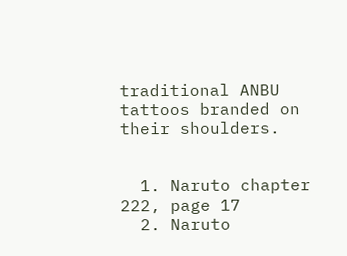traditional ANBU tattoos branded on their shoulders.


  1. Naruto chapter 222, page 17
  2. Naruto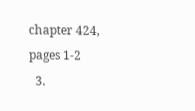chapter 424, pages 1-2
  3.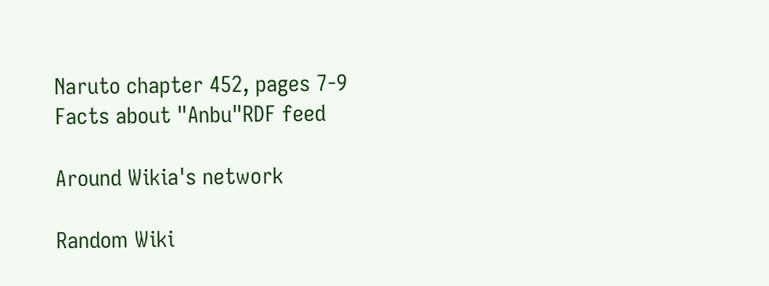Naruto chapter 452, pages 7-9
Facts about "Anbu"RDF feed

Around Wikia's network

Random Wiki